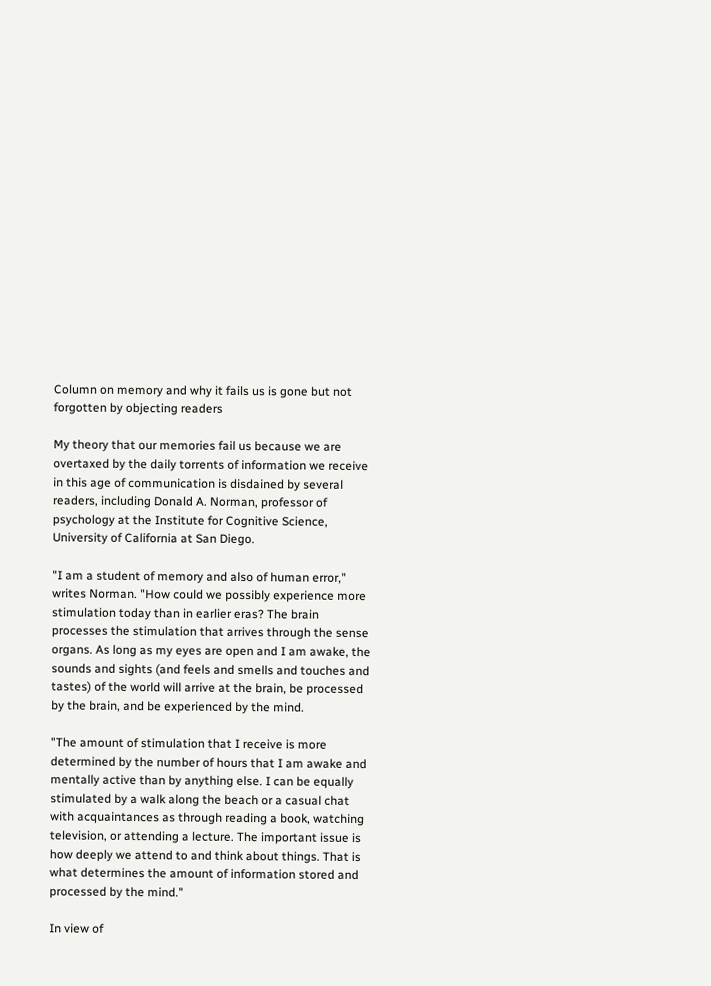Column on memory and why it fails us is gone but not forgotten by objecting readers

My theory that our memories fail us because we are overtaxed by the daily torrents of information we receive in this age of communication is disdained by several readers, including Donald A. Norman, professor of psychology at the Institute for Cognitive Science, University of California at San Diego.

"I am a student of memory and also of human error," writes Norman. "How could we possibly experience more stimulation today than in earlier eras? The brain processes the stimulation that arrives through the sense organs. As long as my eyes are open and I am awake, the sounds and sights (and feels and smells and touches and tastes) of the world will arrive at the brain, be processed by the brain, and be experienced by the mind.

"The amount of stimulation that I receive is more determined by the number of hours that I am awake and mentally active than by anything else. I can be equally stimulated by a walk along the beach or a casual chat with acquaintances as through reading a book, watching television, or attending a lecture. The important issue is how deeply we attend to and think about things. That is what determines the amount of information stored and processed by the mind."

In view of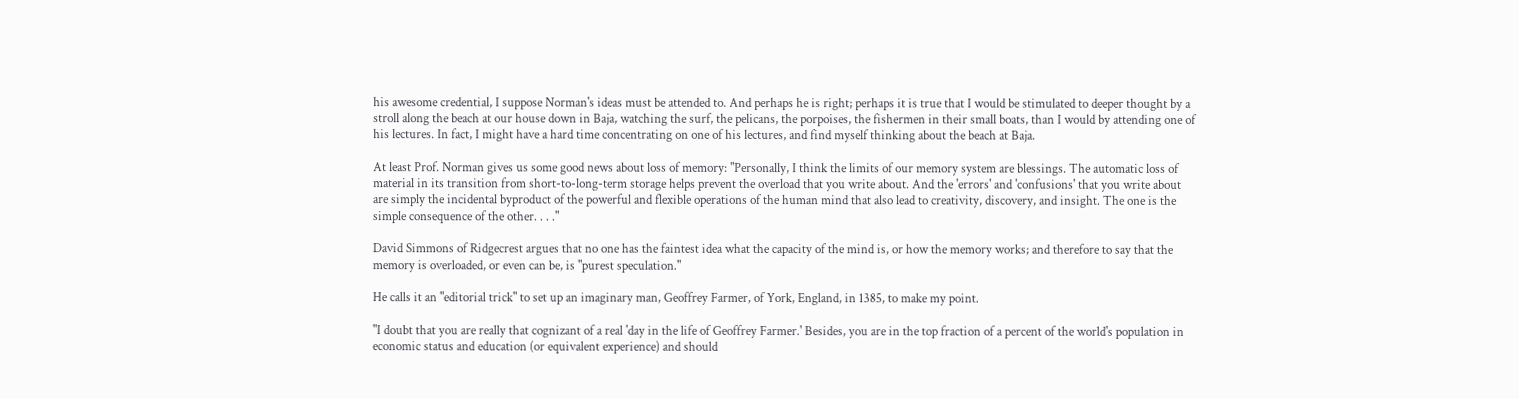his awesome credential, I suppose Norman's ideas must be attended to. And perhaps he is right; perhaps it is true that I would be stimulated to deeper thought by a stroll along the beach at our house down in Baja, watching the surf, the pelicans, the porpoises, the fishermen in their small boats, than I would by attending one of his lectures. In fact, I might have a hard time concentrating on one of his lectures, and find myself thinking about the beach at Baja.

At least Prof. Norman gives us some good news about loss of memory: "Personally, I think the limits of our memory system are blessings. The automatic loss of material in its transition from short-to-long-term storage helps prevent the overload that you write about. And the 'errors' and 'confusions' that you write about are simply the incidental byproduct of the powerful and flexible operations of the human mind that also lead to creativity, discovery, and insight. The one is the simple consequence of the other. . . ."

David Simmons of Ridgecrest argues that no one has the faintest idea what the capacity of the mind is, or how the memory works; and therefore to say that the memory is overloaded, or even can be, is "purest speculation."

He calls it an "editorial trick" to set up an imaginary man, Geoffrey Farmer, of York, England, in 1385, to make my point.

"I doubt that you are really that cognizant of a real 'day in the life of Geoffrey Farmer.' Besides, you are in the top fraction of a percent of the world's population in economic status and education (or equivalent experience) and should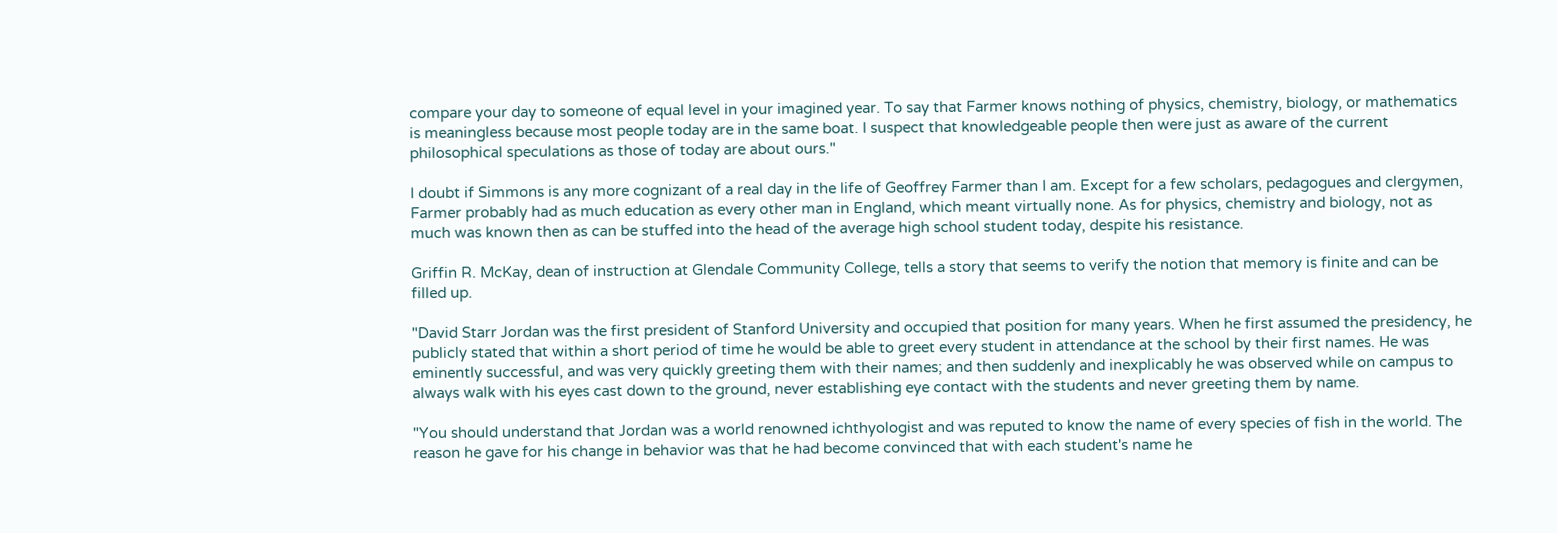compare your day to someone of equal level in your imagined year. To say that Farmer knows nothing of physics, chemistry, biology, or mathematics is meaningless because most people today are in the same boat. I suspect that knowledgeable people then were just as aware of the current philosophical speculations as those of today are about ours."

I doubt if Simmons is any more cognizant of a real day in the life of Geoffrey Farmer than I am. Except for a few scholars, pedagogues and clergymen, Farmer probably had as much education as every other man in England, which meant virtually none. As for physics, chemistry and biology, not as much was known then as can be stuffed into the head of the average high school student today, despite his resistance.

Griffin R. McKay, dean of instruction at Glendale Community College, tells a story that seems to verify the notion that memory is finite and can be filled up.

"David Starr Jordan was the first president of Stanford University and occupied that position for many years. When he first assumed the presidency, he publicly stated that within a short period of time he would be able to greet every student in attendance at the school by their first names. He was eminently successful, and was very quickly greeting them with their names; and then suddenly and inexplicably he was observed while on campus to always walk with his eyes cast down to the ground, never establishing eye contact with the students and never greeting them by name.

"You should understand that Jordan was a world renowned ichthyologist and was reputed to know the name of every species of fish in the world. The reason he gave for his change in behavior was that he had become convinced that with each student's name he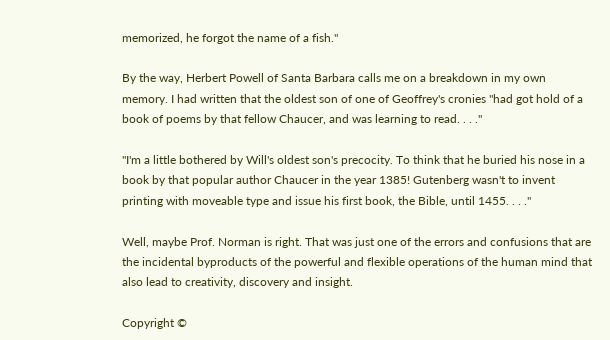memorized, he forgot the name of a fish."

By the way, Herbert Powell of Santa Barbara calls me on a breakdown in my own memory. I had written that the oldest son of one of Geoffrey's cronies "had got hold of a book of poems by that fellow Chaucer, and was learning to read. . . ."

"I'm a little bothered by Will's oldest son's precocity. To think that he buried his nose in a book by that popular author Chaucer in the year 1385! Gutenberg wasn't to invent printing with moveable type and issue his first book, the Bible, until 1455. . . ."

Well, maybe Prof. Norman is right. That was just one of the errors and confusions that are the incidental byproducts of the powerful and flexible operations of the human mind that also lead to creativity, discovery and insight.

Copyright ©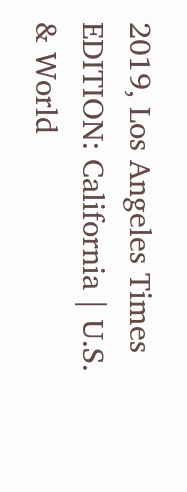2019, Los Angeles Times
EDITION: California | U.S. & World